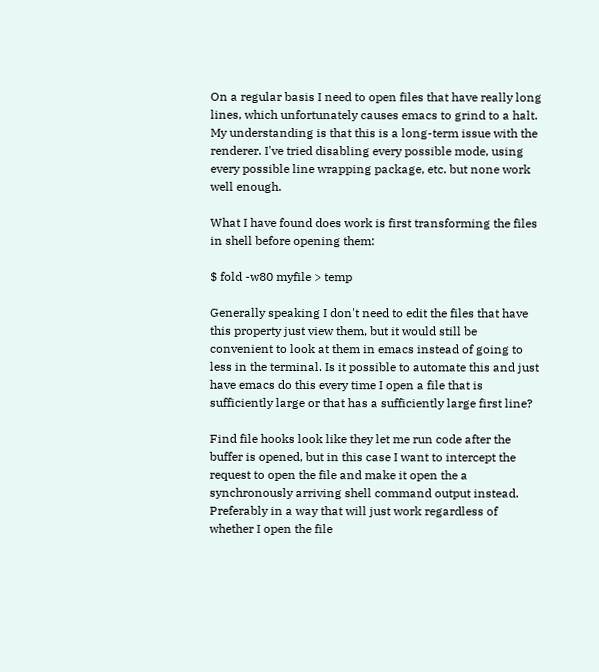On a regular basis I need to open files that have really long lines, which unfortunately causes emacs to grind to a halt. My understanding is that this is a long-term issue with the renderer. I've tried disabling every possible mode, using every possible line wrapping package, etc. but none work well enough.

What I have found does work is first transforming the files in shell before opening them:

$ fold -w80 myfile > temp

Generally speaking I don't need to edit the files that have this property just view them, but it would still be convenient to look at them in emacs instead of going to less in the terminal. Is it possible to automate this and just have emacs do this every time I open a file that is sufficiently large or that has a sufficiently large first line?

Find file hooks look like they let me run code after the buffer is opened, but in this case I want to intercept the request to open the file and make it open the a synchronously arriving shell command output instead. Preferably in a way that will just work regardless of whether I open the file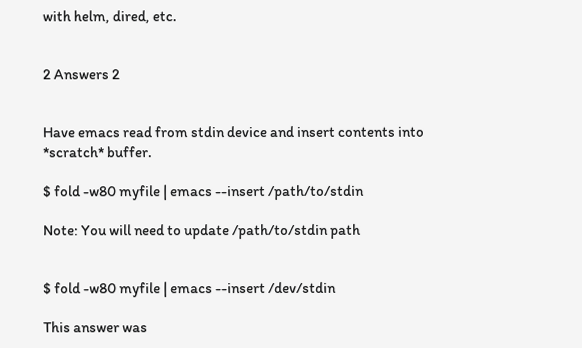with helm, dired, etc.


2 Answers 2


Have emacs read from stdin device and insert contents into *scratch* buffer.

$ fold -w80 myfile | emacs --insert /path/to/stdin

Note: You will need to update /path/to/stdin path


$ fold -w80 myfile | emacs --insert /dev/stdin

This answer was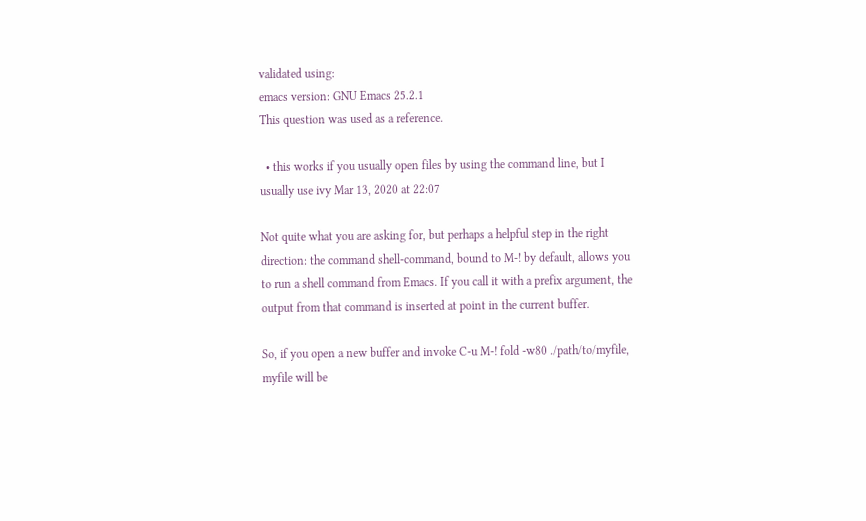validated using:
emacs version: GNU Emacs 25.2.1
This question was used as a reference.

  • this works if you usually open files by using the command line, but I usually use ivy Mar 13, 2020 at 22:07

Not quite what you are asking for, but perhaps a helpful step in the right direction: the command shell-command, bound to M-! by default, allows you to run a shell command from Emacs. If you call it with a prefix argument, the output from that command is inserted at point in the current buffer.

So, if you open a new buffer and invoke C-u M-! fold -w80 ./path/to/myfile, myfile will be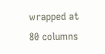wrapped at 80 columns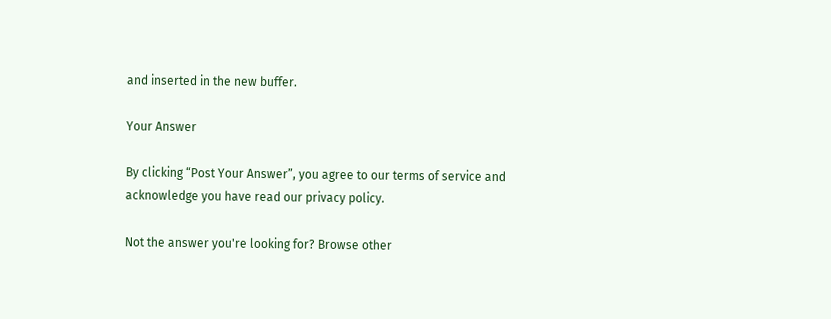and inserted in the new buffer.

Your Answer

By clicking “Post Your Answer”, you agree to our terms of service and acknowledge you have read our privacy policy.

Not the answer you're looking for? Browse other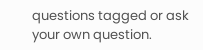questions tagged or ask your own question.